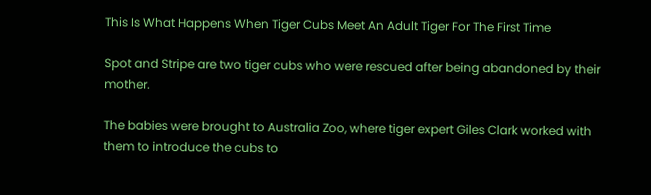This Is What Happens When Tiger Cubs Meet An Adult Tiger For The First Time

Spot and Stripe are two tiger cubs who were rescued after being abandoned by their mother.

The babies were brought to Australia Zoo, where tiger expert Giles Clark worked with them to introduce the cubs to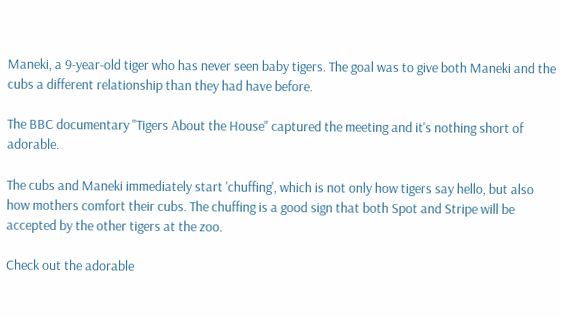Maneki, a 9-year-old tiger who has never seen baby tigers. The goal was to give both Maneki and the cubs a different relationship than they had have before.

The BBC documentary "Tigers About the House" captured the meeting and it's nothing short of adorable.

The cubs and Maneki immediately start 'chuffing', which is not only how tigers say hello, but also how mothers comfort their cubs. The chuffing is a good sign that both Spot and Stripe will be accepted by the other tigers at the zoo.

Check out the adorable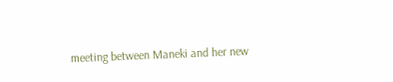meeting between Maneki and her new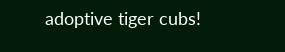adoptive tiger cubs!